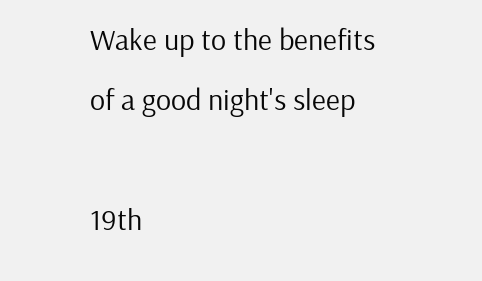Wake up to the benefits of a good night's sleep

19th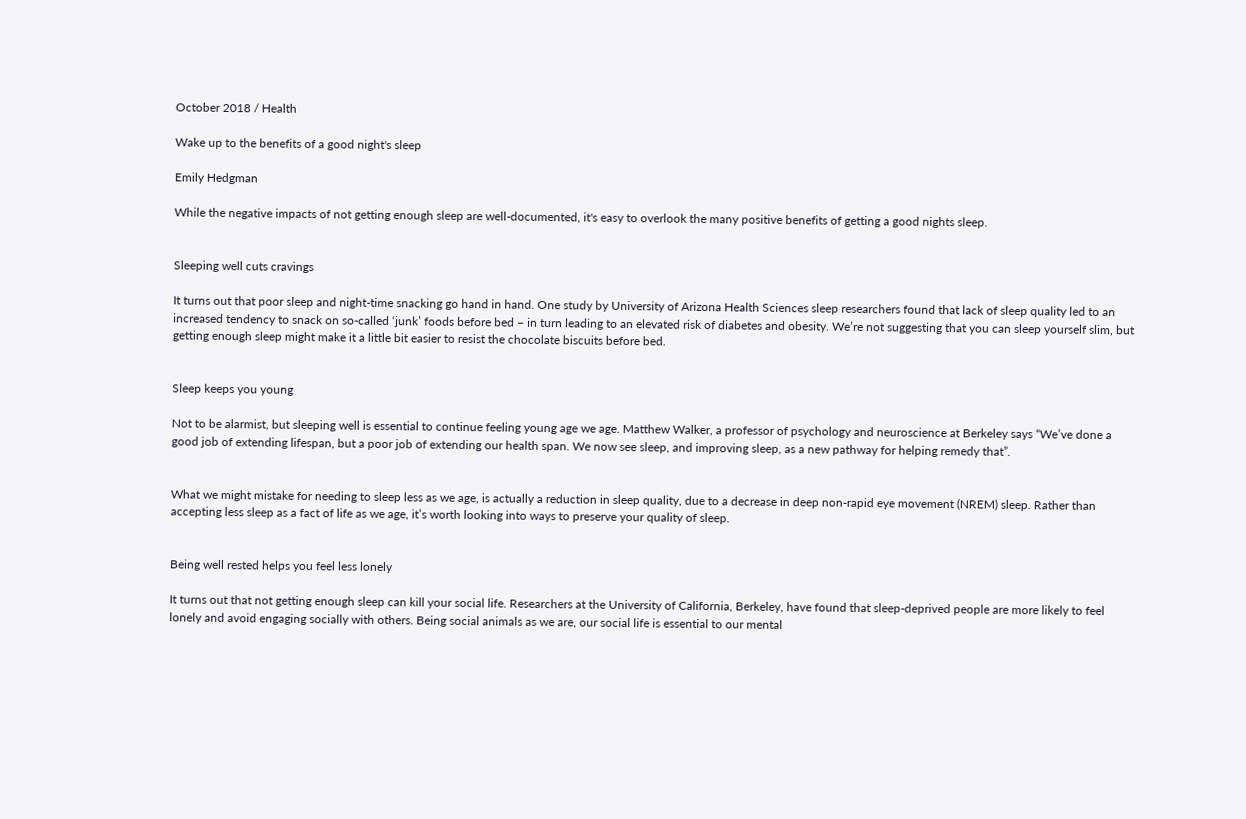October 2018 / Health

Wake up to the benefits of a good night's sleep

Emily Hedgman

While the negative impacts of not getting enough sleep are well-documented, it's easy to overlook the many positive benefits of getting a good nights sleep.


Sleeping well cuts cravings

It turns out that poor sleep and night-time snacking go hand in hand. One study by University of Arizona Health Sciences sleep researchers found that lack of sleep quality led to an increased tendency to snack on so-called ‘junk’ foods before bed – in turn leading to an elevated risk of diabetes and obesity. We’re not suggesting that you can sleep yourself slim, but getting enough sleep might make it a little bit easier to resist the chocolate biscuits before bed.


Sleep keeps you young

Not to be alarmist, but sleeping well is essential to continue feeling young age we age. Matthew Walker, a professor of psychology and neuroscience at Berkeley says “We’ve done a good job of extending lifespan, but a poor job of extending our health span. We now see sleep, and improving sleep, as a new pathway for helping remedy that”.


What we might mistake for needing to sleep less as we age, is actually a reduction in sleep quality, due to a decrease in deep non-rapid eye movement (NREM) sleep. Rather than accepting less sleep as a fact of life as we age, it’s worth looking into ways to preserve your quality of sleep.


Being well rested helps you feel less lonely

It turns out that not getting enough sleep can kill your social life. Researchers at the University of California, Berkeley, have found that sleep-deprived people are more likely to feel lonely and avoid engaging socially with others. Being social animals as we are, our social life is essential to our mental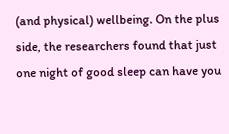(and physical) wellbeing. On the plus side, the researchers found that just one night of good sleep can have you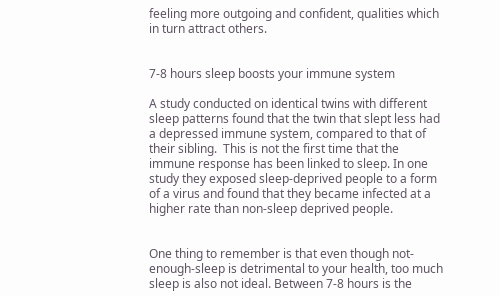feeling more outgoing and confident, qualities which in turn attract others.


7-8 hours sleep boosts your immune system

A study conducted on identical twins with different sleep patterns found that the twin that slept less had a depressed immune system, compared to that of their sibling.  This is not the first time that the immune response has been linked to sleep. In one study they exposed sleep-deprived people to a form of a virus and found that they became infected at a higher rate than non-sleep deprived people.


One thing to remember is that even though not-enough-sleep is detrimental to your health, too much sleep is also not ideal. Between 7-8 hours is the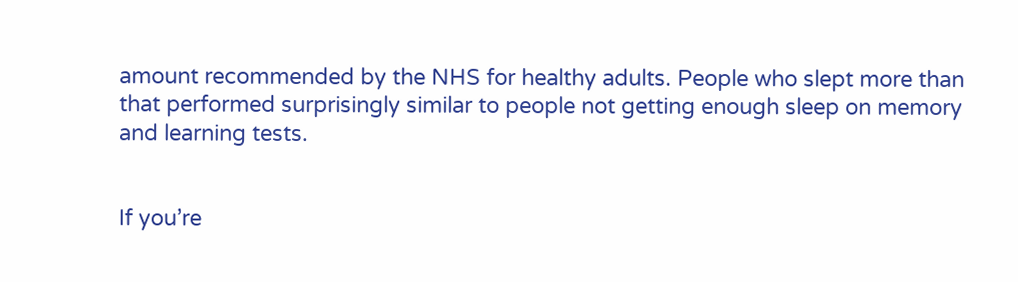amount recommended by the NHS for healthy adults. People who slept more than that performed surprisingly similar to people not getting enough sleep on memory and learning tests.


If you’re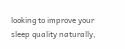looking to improve your sleep quality naturally,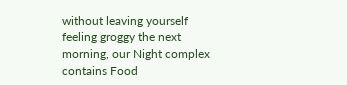without leaving yourself feeling groggy the next morning, our Night complex contains Food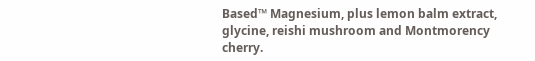Based™ Magnesium, plus lemon balm extract, glycine, reishi mushroom and Montmorency cherry.